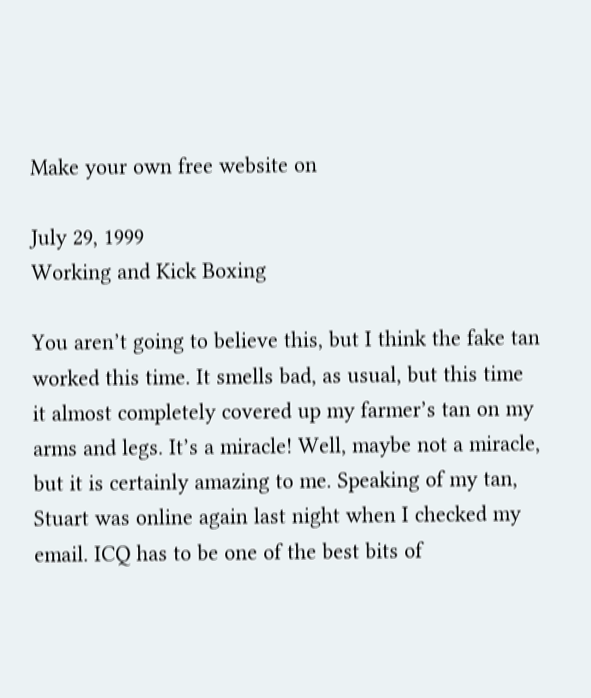Make your own free website on

July 29, 1999
Working and Kick Boxing

You aren’t going to believe this, but I think the fake tan worked this time. It smells bad, as usual, but this time it almost completely covered up my farmer’s tan on my arms and legs. It’s a miracle! Well, maybe not a miracle, but it is certainly amazing to me. Speaking of my tan, Stuart was online again last night when I checked my email. ICQ has to be one of the best bits of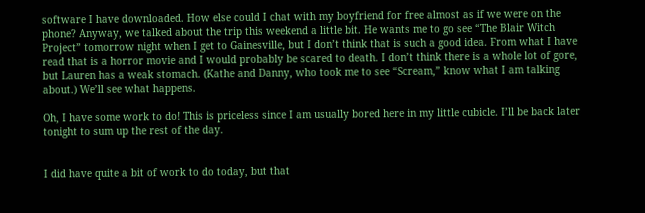software I have downloaded. How else could I chat with my boyfriend for free almost as if we were on the phone? Anyway, we talked about the trip this weekend a little bit. He wants me to go see “The Blair Witch Project” tomorrow night when I get to Gainesville, but I don’t think that is such a good idea. From what I have read that is a horror movie and I would probably be scared to death. I don’t think there is a whole lot of gore, but Lauren has a weak stomach. (Kathe and Danny, who took me to see “Scream,” know what I am talking about.) We’ll see what happens.

Oh, I have some work to do! This is priceless since I am usually bored here in my little cubicle. I’ll be back later tonight to sum up the rest of the day.


I did have quite a bit of work to do today, but that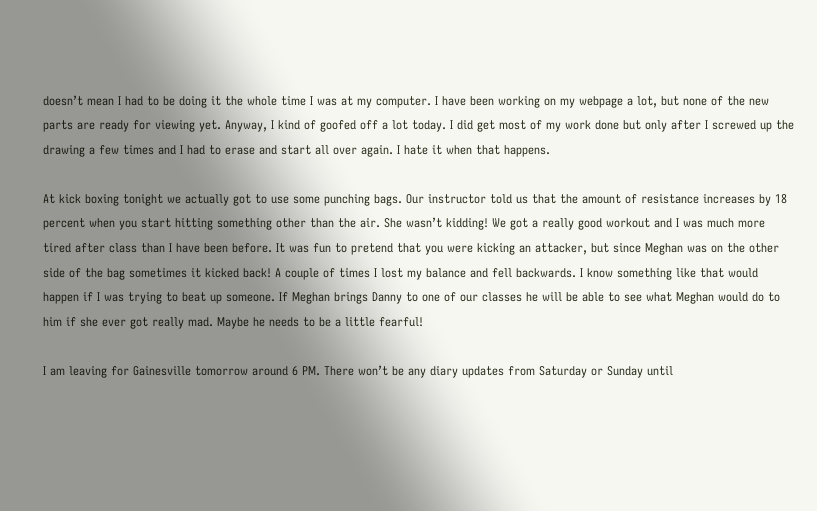doesn’t mean I had to be doing it the whole time I was at my computer. I have been working on my webpage a lot, but none of the new parts are ready for viewing yet. Anyway, I kind of goofed off a lot today. I did get most of my work done but only after I screwed up the drawing a few times and I had to erase and start all over again. I hate it when that happens.

At kick boxing tonight we actually got to use some punching bags. Our instructor told us that the amount of resistance increases by 18 percent when you start hitting something other than the air. She wasn’t kidding! We got a really good workout and I was much more tired after class than I have been before. It was fun to pretend that you were kicking an attacker, but since Meghan was on the other side of the bag sometimes it kicked back! A couple of times I lost my balance and fell backwards. I know something like that would happen if I was trying to beat up someone. If Meghan brings Danny to one of our classes he will be able to see what Meghan would do to him if she ever got really mad. Maybe he needs to be a little fearful!

I am leaving for Gainesville tomorrow around 6 PM. There won’t be any diary updates from Saturday or Sunday until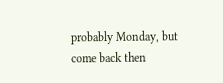probably Monday, but come back then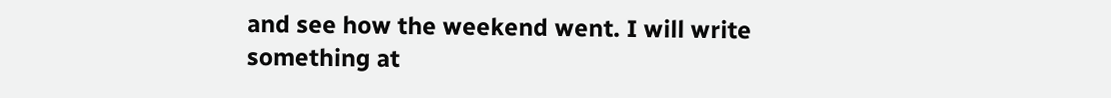and see how the weekend went. I will write something at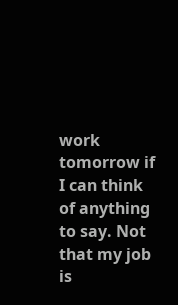work tomorrow if I can think of anything to say. Not that my job is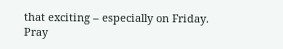that exciting – especially on Friday. Pray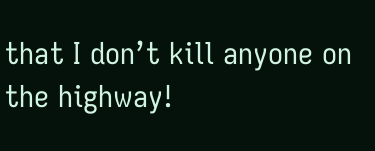that I don’t kill anyone on the highway!